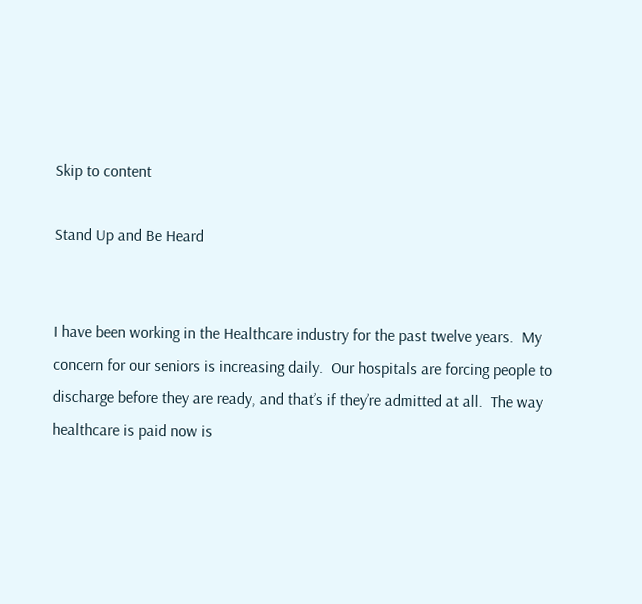Skip to content

Stand Up and Be Heard


I have been working in the Healthcare industry for the past twelve years.  My concern for our seniors is increasing daily.  Our hospitals are forcing people to discharge before they are ready, and that’s if they’re admitted at all.  The way healthcare is paid now is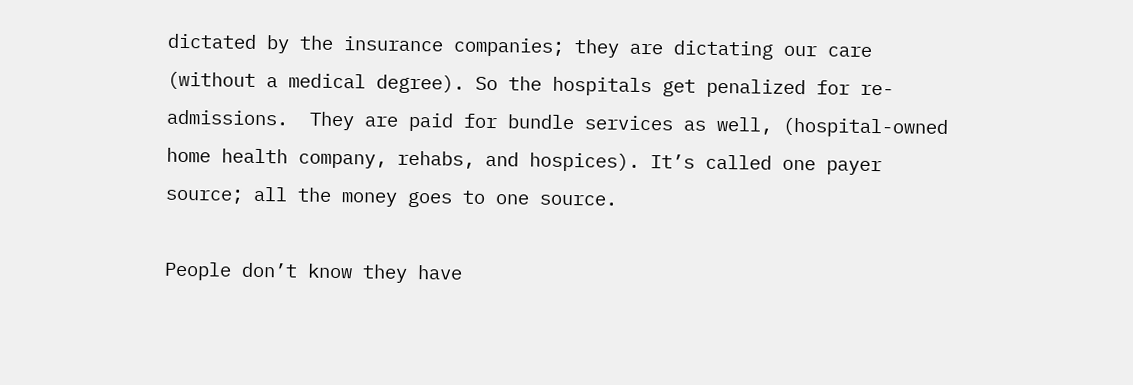dictated by the insurance companies; they are dictating our care (without a medical degree). So the hospitals get penalized for re-admissions.  They are paid for bundle services as well, (hospital-owned home health company, rehabs, and hospices). It’s called one payer source; all the money goes to one source.

People don’t know they have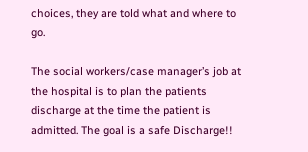choices, they are told what and where to go.

The social workers/case manager’s job at the hospital is to plan the patients discharge at the time the patient is admitted. The goal is a safe Discharge!!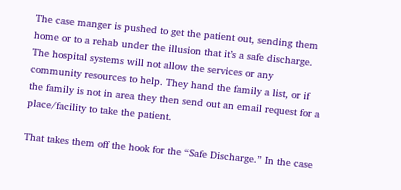The case manger is pushed to get the patient out, sending them home or to a rehab under the illusion that it’s a safe discharge. The hospital systems will not allow the services or any community resources to help. They hand the family a list, or if the family is not in area they then send out an email request for a place/facility to take the patient.

That takes them off the hook for the “Safe Discharge.” In the case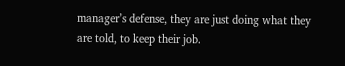manager’s defense, they are just doing what they are told, to keep their job.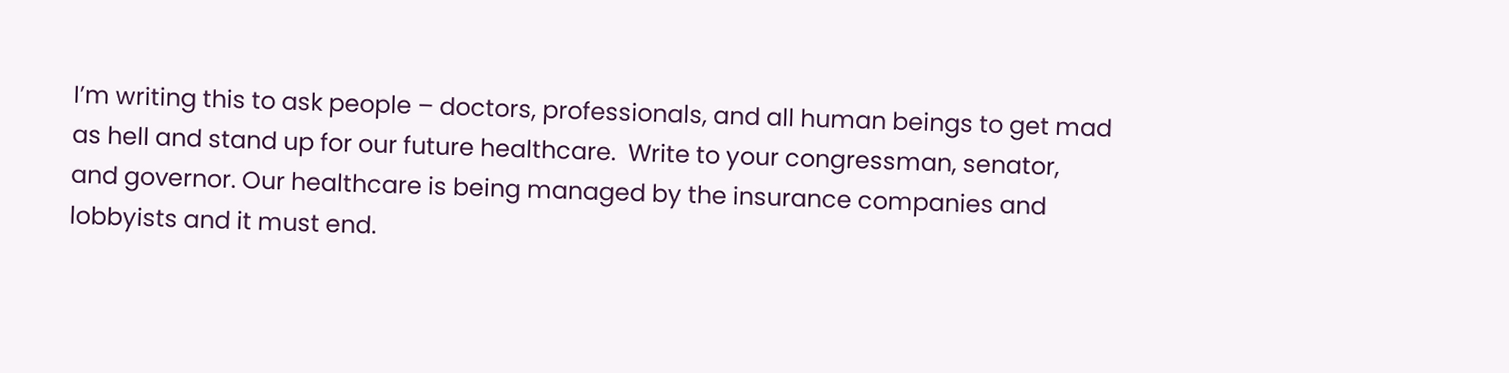I’m writing this to ask people – doctors, professionals, and all human beings to get mad as hell and stand up for our future healthcare.  Write to your congressman, senator, and governor. Our healthcare is being managed by the insurance companies and lobbyists and it must end.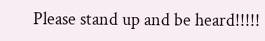Please stand up and be heard!!!!!